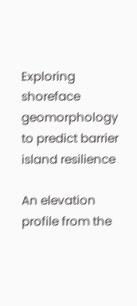Exploring shoreface geomorphology to predict barrier island resilience

An elevation profile from the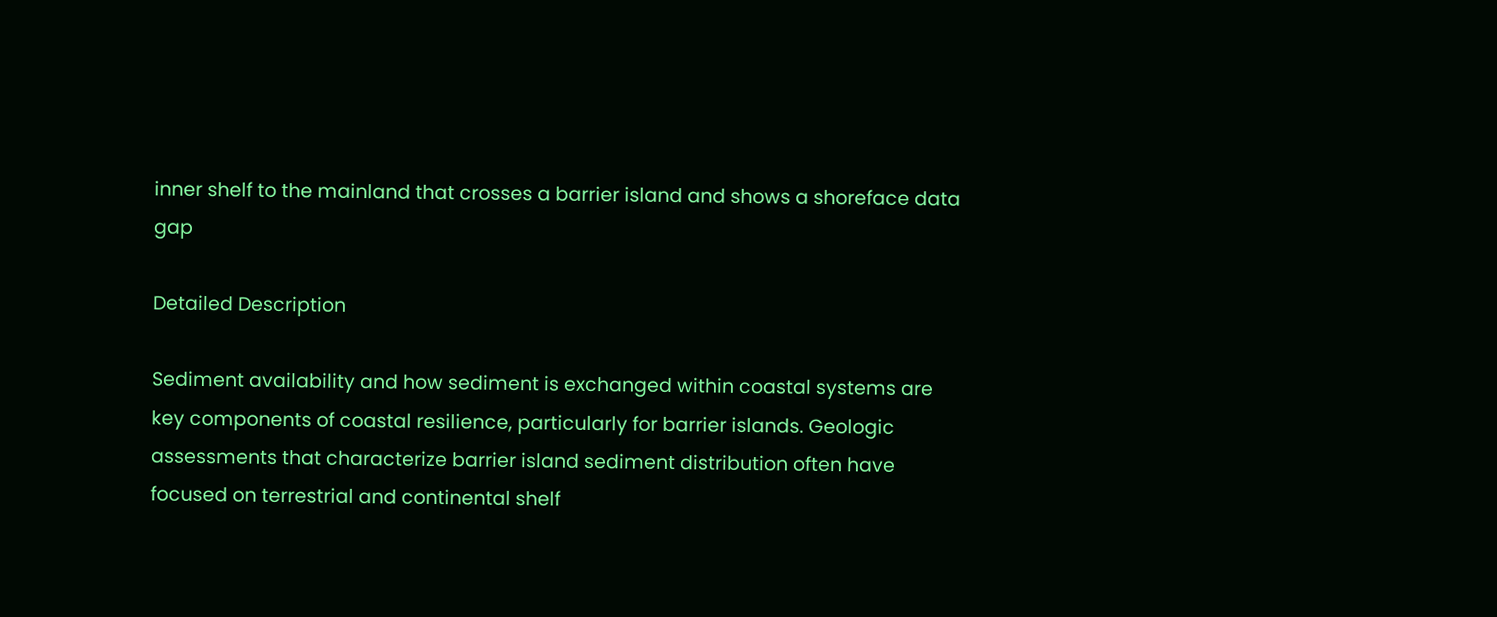inner shelf to the mainland that crosses a barrier island and shows a shoreface data gap

Detailed Description

Sediment availability and how sediment is exchanged within coastal systems are key components of coastal resilience, particularly for barrier islands. Geologic assessments that characterize barrier island sediment distribution often have focused on terrestrial and continental shelf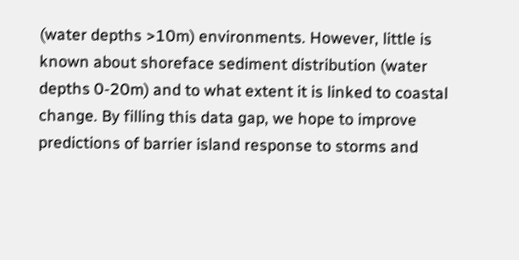(water depths >10m) environments. However, little is known about shoreface sediment distribution (water depths 0-20m) and to what extent it is linked to coastal change. By filling this data gap, we hope to improve predictions of barrier island response to storms and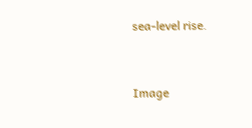sea-level rise.


Image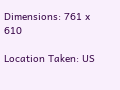Dimensions: 761 x 610

Location Taken: US